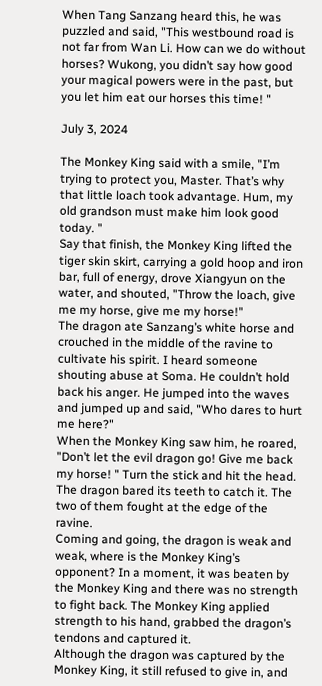When Tang Sanzang heard this, he was puzzled and said, "This westbound road is not far from Wan Li. How can we do without horses? Wukong, you didn’t say how good your magical powers were in the past, but you let him eat our horses this time! "

July 3, 2024

The Monkey King said with a smile, "I’m trying to protect you, Master. That’s why that little loach took advantage. Hum, my old grandson must make him look good today. "
Say that finish, the Monkey King lifted the tiger skin skirt, carrying a gold hoop and iron bar, full of energy, drove Xiangyun on the water, and shouted, "Throw the loach, give me my horse, give me my horse!"
The dragon ate Sanzang’s white horse and crouched in the middle of the ravine to cultivate his spirit. I heard someone shouting abuse at Soma. He couldn’t hold back his anger. He jumped into the waves and jumped up and said, "Who dares to hurt me here?"
When the Monkey King saw him, he roared, "Don’t let the evil dragon go! Give me back my horse! " Turn the stick and hit the head. The dragon bared its teeth to catch it. The two of them fought at the edge of the ravine.
Coming and going, the dragon is weak and weak, where is the Monkey King’s opponent? In a moment, it was beaten by the Monkey King and there was no strength to fight back. The Monkey King applied strength to his hand, grabbed the dragon’s tendons and captured it.
Although the dragon was captured by the Monkey King, it still refused to give in, and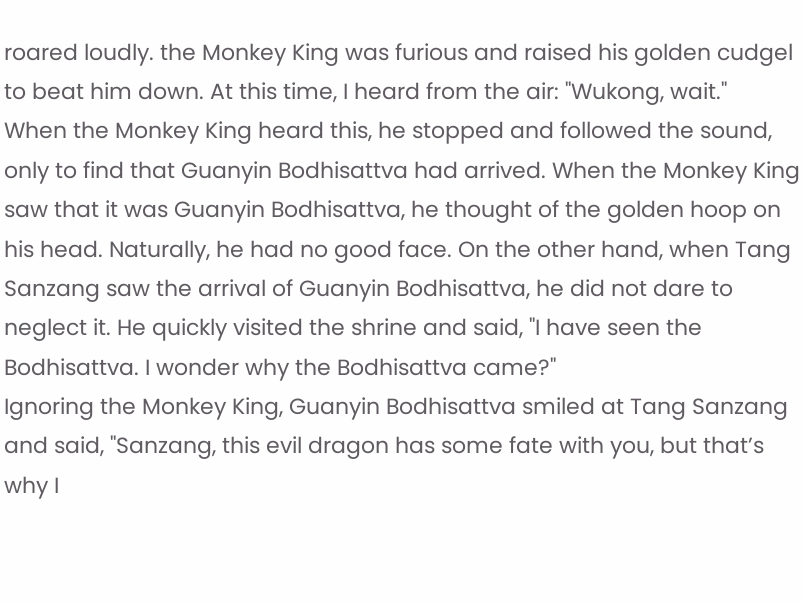roared loudly. the Monkey King was furious and raised his golden cudgel to beat him down. At this time, I heard from the air: "Wukong, wait."
When the Monkey King heard this, he stopped and followed the sound, only to find that Guanyin Bodhisattva had arrived. When the Monkey King saw that it was Guanyin Bodhisattva, he thought of the golden hoop on his head. Naturally, he had no good face. On the other hand, when Tang Sanzang saw the arrival of Guanyin Bodhisattva, he did not dare to neglect it. He quickly visited the shrine and said, "I have seen the Bodhisattva. I wonder why the Bodhisattva came?"
Ignoring the Monkey King, Guanyin Bodhisattva smiled at Tang Sanzang and said, "Sanzang, this evil dragon has some fate with you, but that’s why I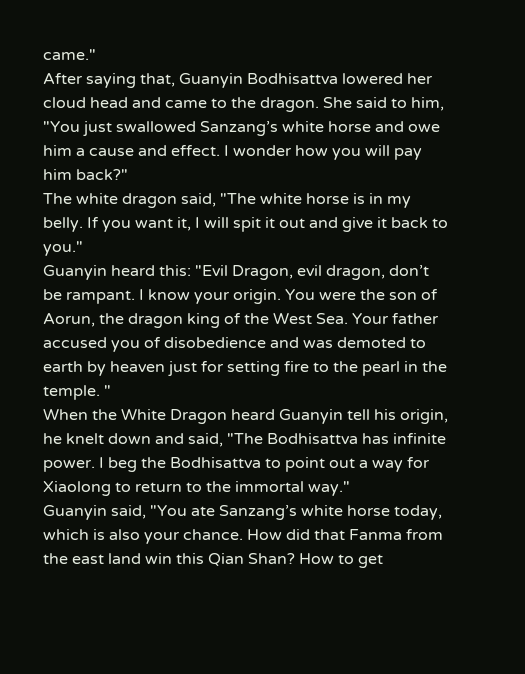came."
After saying that, Guanyin Bodhisattva lowered her cloud head and came to the dragon. She said to him, "You just swallowed Sanzang’s white horse and owe him a cause and effect. I wonder how you will pay him back?"
The white dragon said, "The white horse is in my belly. If you want it, I will spit it out and give it back to you."
Guanyin heard this: "Evil Dragon, evil dragon, don’t be rampant. I know your origin. You were the son of Aorun, the dragon king of the West Sea. Your father accused you of disobedience and was demoted to earth by heaven just for setting fire to the pearl in the temple. "
When the White Dragon heard Guanyin tell his origin, he knelt down and said, "The Bodhisattva has infinite power. I beg the Bodhisattva to point out a way for Xiaolong to return to the immortal way."
Guanyin said, "You ate Sanzang’s white horse today, which is also your chance. How did that Fanma from the east land win this Qian Shan? How to get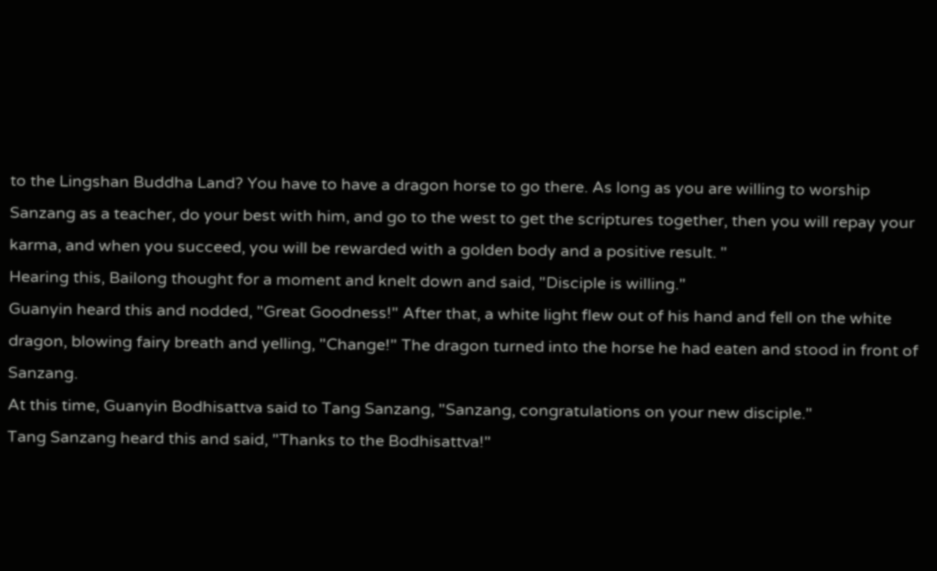to the Lingshan Buddha Land? You have to have a dragon horse to go there. As long as you are willing to worship Sanzang as a teacher, do your best with him, and go to the west to get the scriptures together, then you will repay your karma, and when you succeed, you will be rewarded with a golden body and a positive result. "
Hearing this, Bailong thought for a moment and knelt down and said, "Disciple is willing."
Guanyin heard this and nodded, "Great Goodness!" After that, a white light flew out of his hand and fell on the white dragon, blowing fairy breath and yelling, "Change!" The dragon turned into the horse he had eaten and stood in front of Sanzang.
At this time, Guanyin Bodhisattva said to Tang Sanzang, "Sanzang, congratulations on your new disciple."
Tang Sanzang heard this and said, "Thanks to the Bodhisattva!"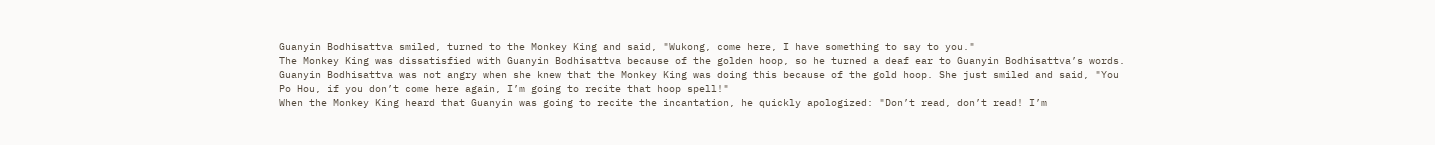Guanyin Bodhisattva smiled, turned to the Monkey King and said, "Wukong, come here, I have something to say to you."
The Monkey King was dissatisfied with Guanyin Bodhisattva because of the golden hoop, so he turned a deaf ear to Guanyin Bodhisattva’s words.
Guanyin Bodhisattva was not angry when she knew that the Monkey King was doing this because of the gold hoop. She just smiled and said, "You Po Hou, if you don’t come here again, I’m going to recite that hoop spell!"
When the Monkey King heard that Guanyin was going to recite the incantation, he quickly apologized: "Don’t read, don’t read! I’m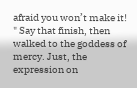afraid you won’t make it! " Say that finish, then walked to the goddess of mercy. Just, the expression on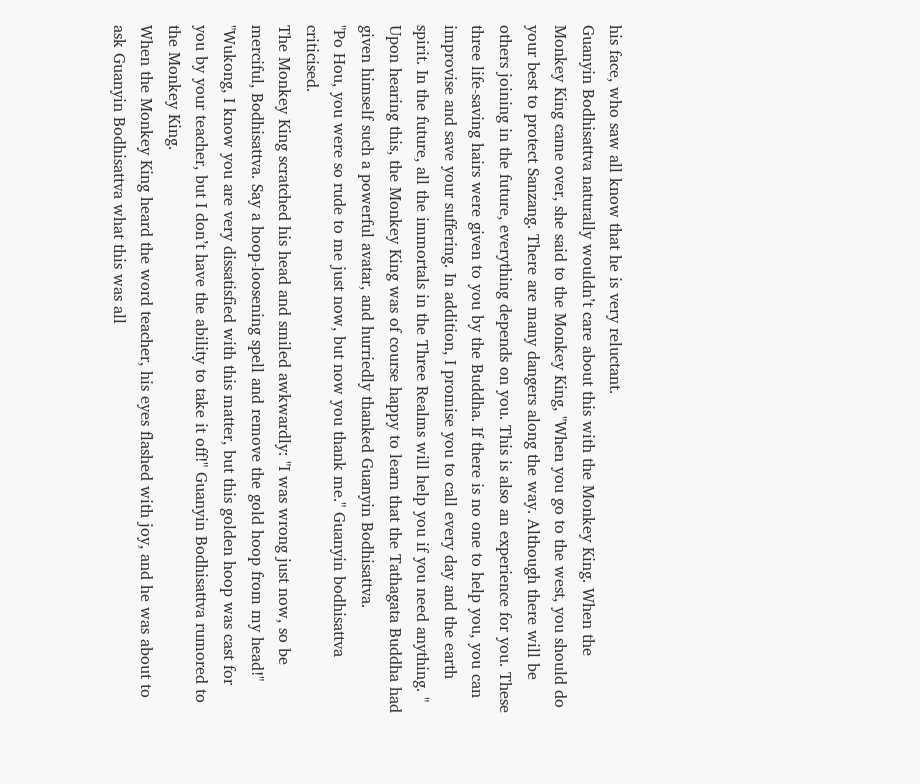his face, who saw all know that he is very reluctant.
Guanyin Bodhisattva naturally wouldn’t care about this with the Monkey King. When the Monkey King came over, she said to the Monkey King, "When you go to the west, you should do your best to protect Sanzang. There are many dangers along the way. Although there will be others joining in the future, everything depends on you. This is also an experience for you. These three life-saving hairs were given to you by the Buddha. If there is no one to help you, you can improvise and save your suffering. In addition, I promise you to call every day and the earth spirit. In the future, all the immortals in the Three Realms will help you if you need anything. "
Upon hearing this, the Monkey King was of course happy to learn that the Tathagata Buddha had given himself such a powerful avatar, and hurriedly thanked Guanyin Bodhisattva.
"Po Hou, you were so rude to me just now, but now you thank me." Guanyin bodhisattva criticised.
The Monkey King scratched his head and smiled awkwardly: "I was wrong just now, so be merciful, Bodhisattva. Say a hoop-loosening spell and remove the gold hoop from my head!"
"Wukong, I know you are very dissatisfied with this matter, but this golden hoop was cast for you by your teacher, but I don’t have the ability to take it off!" Guanyin Bodhisattva rumored to the Monkey King.
When the Monkey King heard the word teacher, his eyes flashed with joy, and he was about to ask Guanyin Bodhisattva what this was all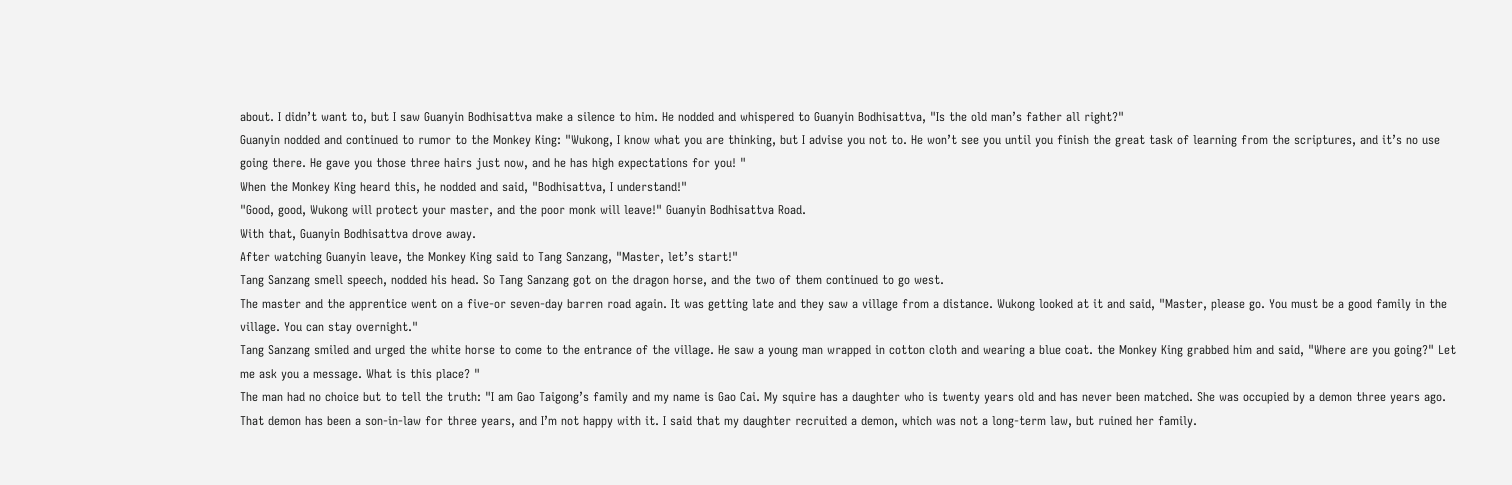about. I didn’t want to, but I saw Guanyin Bodhisattva make a silence to him. He nodded and whispered to Guanyin Bodhisattva, "Is the old man’s father all right?"
Guanyin nodded and continued to rumor to the Monkey King: "Wukong, I know what you are thinking, but I advise you not to. He won’t see you until you finish the great task of learning from the scriptures, and it’s no use going there. He gave you those three hairs just now, and he has high expectations for you! "
When the Monkey King heard this, he nodded and said, "Bodhisattva, I understand!"
"Good, good, Wukong will protect your master, and the poor monk will leave!" Guanyin Bodhisattva Road.
With that, Guanyin Bodhisattva drove away.
After watching Guanyin leave, the Monkey King said to Tang Sanzang, "Master, let’s start!"
Tang Sanzang smell speech, nodded his head. So Tang Sanzang got on the dragon horse, and the two of them continued to go west.
The master and the apprentice went on a five-or seven-day barren road again. It was getting late and they saw a village from a distance. Wukong looked at it and said, "Master, please go. You must be a good family in the village. You can stay overnight."
Tang Sanzang smiled and urged the white horse to come to the entrance of the village. He saw a young man wrapped in cotton cloth and wearing a blue coat. the Monkey King grabbed him and said, "Where are you going?" Let me ask you a message. What is this place? "
The man had no choice but to tell the truth: "I am Gao Taigong’s family and my name is Gao Cai. My squire has a daughter who is twenty years old and has never been matched. She was occupied by a demon three years ago. That demon has been a son-in-law for three years, and I’m not happy with it. I said that my daughter recruited a demon, which was not a long-term law, but ruined her family.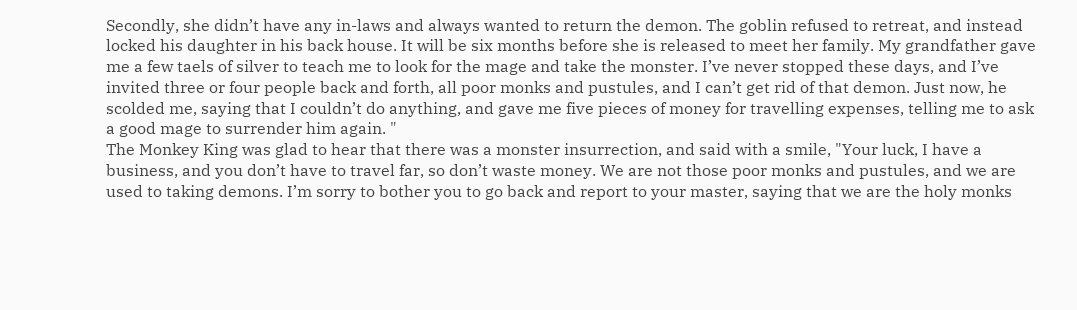Secondly, she didn’t have any in-laws and always wanted to return the demon. The goblin refused to retreat, and instead locked his daughter in his back house. It will be six months before she is released to meet her family. My grandfather gave me a few taels of silver to teach me to look for the mage and take the monster. I’ve never stopped these days, and I’ve invited three or four people back and forth, all poor monks and pustules, and I can’t get rid of that demon. Just now, he scolded me, saying that I couldn’t do anything, and gave me five pieces of money for travelling expenses, telling me to ask a good mage to surrender him again. "
The Monkey King was glad to hear that there was a monster insurrection, and said with a smile, "Your luck, I have a business, and you don’t have to travel far, so don’t waste money. We are not those poor monks and pustules, and we are used to taking demons. I’m sorry to bother you to go back and report to your master, saying that we are the holy monks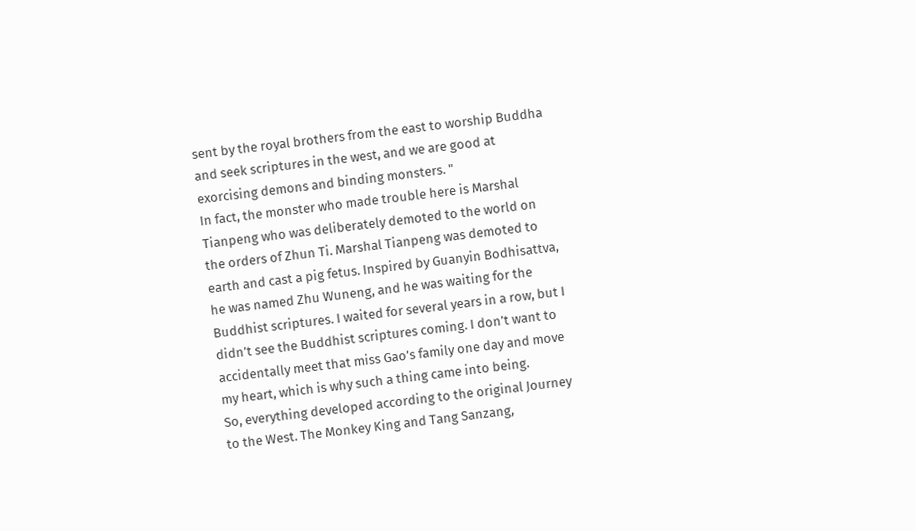sent by the royal brothers from the east to worship Buddha and seek scriptures in the west, and we are good at exorcising demons and binding monsters. "
In fact, the monster who made trouble here is Marshal Tianpeng who was deliberately demoted to the world on the orders of Zhun Ti. Marshal Tianpeng was demoted to earth and cast a pig fetus. Inspired by Guanyin Bodhisattva, he was named Zhu Wuneng, and he was waiting for the Buddhist scriptures. I waited for several years in a row, but I didn’t see the Buddhist scriptures coming. I don’t want to accidentally meet that miss Gao’s family one day and move my heart, which is why such a thing came into being.
So, everything developed according to the original Journey to the West. The Monkey King and Tang Sanzang,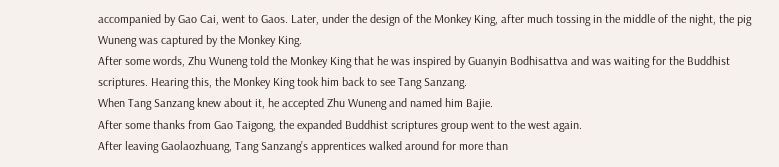accompanied by Gao Cai, went to Gaos. Later, under the design of the Monkey King, after much tossing in the middle of the night, the pig Wuneng was captured by the Monkey King.
After some words, Zhu Wuneng told the Monkey King that he was inspired by Guanyin Bodhisattva and was waiting for the Buddhist scriptures. Hearing this, the Monkey King took him back to see Tang Sanzang.
When Tang Sanzang knew about it, he accepted Zhu Wuneng and named him Bajie.
After some thanks from Gao Taigong, the expanded Buddhist scriptures group went to the west again.
After leaving Gaolaozhuang, Tang Sanzang’s apprentices walked around for more than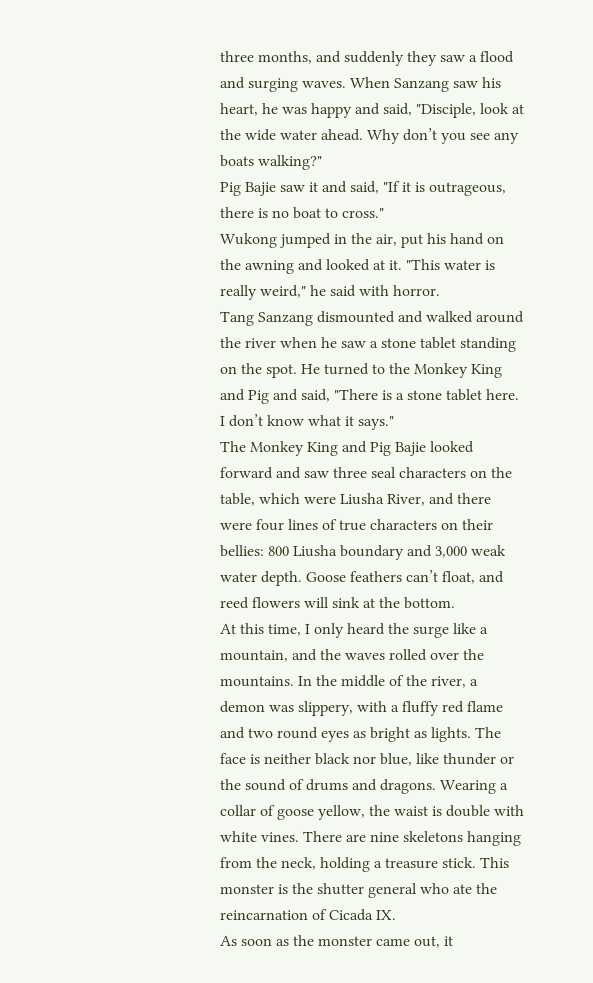three months, and suddenly they saw a flood and surging waves. When Sanzang saw his heart, he was happy and said, "Disciple, look at the wide water ahead. Why don’t you see any boats walking?"
Pig Bajie saw it and said, "If it is outrageous, there is no boat to cross."
Wukong jumped in the air, put his hand on the awning and looked at it. "This water is really weird," he said with horror.
Tang Sanzang dismounted and walked around the river when he saw a stone tablet standing on the spot. He turned to the Monkey King and Pig and said, "There is a stone tablet here. I don’t know what it says."
The Monkey King and Pig Bajie looked forward and saw three seal characters on the table, which were Liusha River, and there were four lines of true characters on their bellies: 800 Liusha boundary and 3,000 weak water depth. Goose feathers can’t float, and reed flowers will sink at the bottom.
At this time, I only heard the surge like a mountain, and the waves rolled over the mountains. In the middle of the river, a demon was slippery, with a fluffy red flame and two round eyes as bright as lights. The face is neither black nor blue, like thunder or the sound of drums and dragons. Wearing a collar of goose yellow, the waist is double with white vines. There are nine skeletons hanging from the neck, holding a treasure stick. This monster is the shutter general who ate the reincarnation of Cicada IX.
As soon as the monster came out, it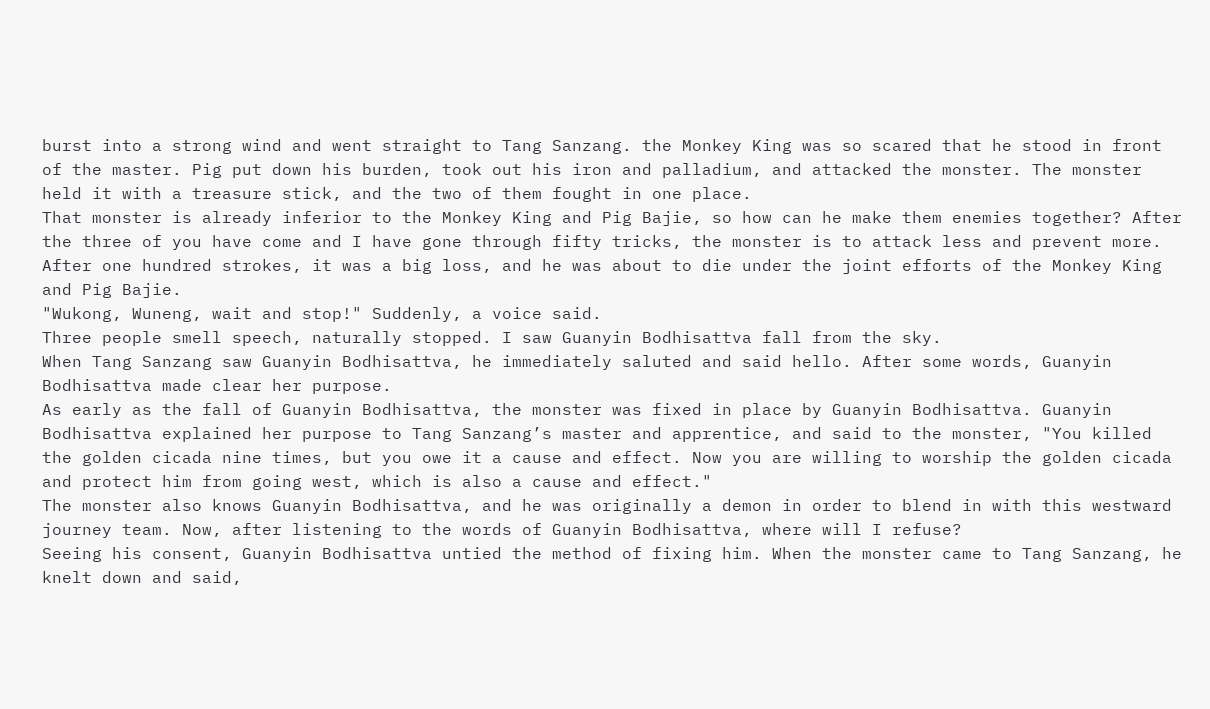burst into a strong wind and went straight to Tang Sanzang. the Monkey King was so scared that he stood in front of the master. Pig put down his burden, took out his iron and palladium, and attacked the monster. The monster held it with a treasure stick, and the two of them fought in one place.
That monster is already inferior to the Monkey King and Pig Bajie, so how can he make them enemies together? After the three of you have come and I have gone through fifty tricks, the monster is to attack less and prevent more. After one hundred strokes, it was a big loss, and he was about to die under the joint efforts of the Monkey King and Pig Bajie.
"Wukong, Wuneng, wait and stop!" Suddenly, a voice said.
Three people smell speech, naturally stopped. I saw Guanyin Bodhisattva fall from the sky.
When Tang Sanzang saw Guanyin Bodhisattva, he immediately saluted and said hello. After some words, Guanyin Bodhisattva made clear her purpose.
As early as the fall of Guanyin Bodhisattva, the monster was fixed in place by Guanyin Bodhisattva. Guanyin Bodhisattva explained her purpose to Tang Sanzang’s master and apprentice, and said to the monster, "You killed the golden cicada nine times, but you owe it a cause and effect. Now you are willing to worship the golden cicada and protect him from going west, which is also a cause and effect."
The monster also knows Guanyin Bodhisattva, and he was originally a demon in order to blend in with this westward journey team. Now, after listening to the words of Guanyin Bodhisattva, where will I refuse?
Seeing his consent, Guanyin Bodhisattva untied the method of fixing him. When the monster came to Tang Sanzang, he knelt down and said,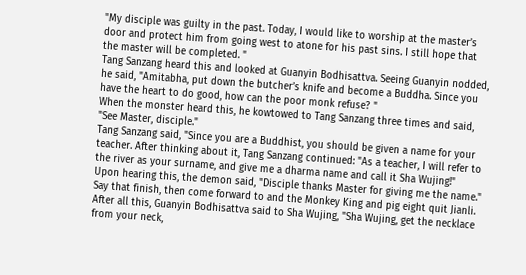"My disciple was guilty in the past. Today, I would like to worship at the master’s door and protect him from going west to atone for his past sins. I still hope that the master will be completed. "
Tang Sanzang heard this and looked at Guanyin Bodhisattva. Seeing Guanyin nodded, he said, "Amitabha, put down the butcher’s knife and become a Buddha. Since you have the heart to do good, how can the poor monk refuse? "
When the monster heard this, he kowtowed to Tang Sanzang three times and said, "See Master, disciple."
Tang Sanzang said, "Since you are a Buddhist, you should be given a name for your teacher. After thinking about it, Tang Sanzang continued: "As a teacher, I will refer to the river as your surname, and give me a dharma name and call it Sha Wujing!"
Upon hearing this, the demon said, "Disciple thanks Master for giving me the name." Say that finish, then come forward to and the Monkey King and pig eight quit Jianli.
After all this, Guanyin Bodhisattva said to Sha Wujing, "Sha Wujing, get the necklace from your neck,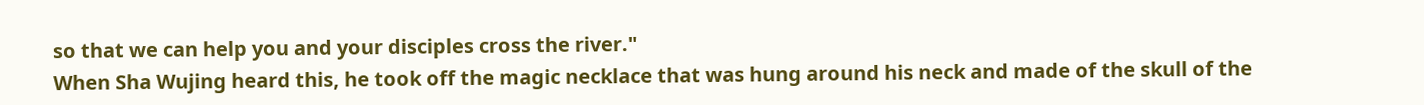so that we can help you and your disciples cross the river."
When Sha Wujing heard this, he took off the magic necklace that was hung around his neck and made of the skull of the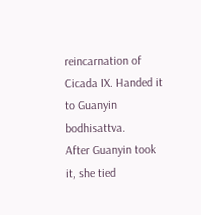reincarnation of Cicada IX. Handed it to Guanyin bodhisattva.
After Guanyin took it, she tied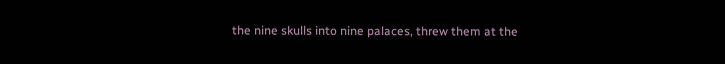the nine skulls into nine palaces, threw them at the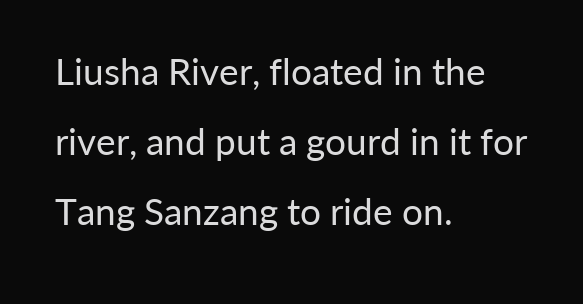Liusha River, floated in the river, and put a gourd in it for Tang Sanzang to ride on.